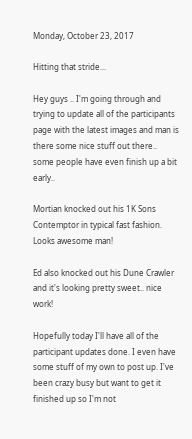Monday, October 23, 2017

Hitting that stride...

Hey guys .. I'm going through and trying to update all of the participants page with the latest images and man is there some nice stuff out there.. some people have even finish up a bit early..

Mortian knocked out his 1K Sons Contemptor in typical fast fashion. Looks awesome man!

Ed also knocked out his Dune Crawler and it's looking pretty sweet.. nice work!

Hopefully today I'll have all of the participant updates done. I even have some stuff of my own to post up. I've been crazy busy but want to get it finished up so I'm not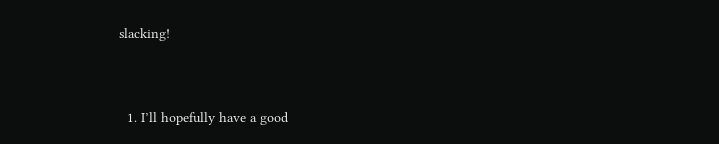slacking!


  1. I’ll hopefully have a good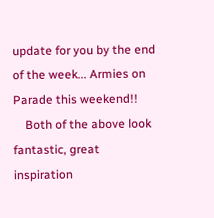update for you by the end of the week... Armies on Parade this weekend!!
    Both of the above look fantastic, great inspiration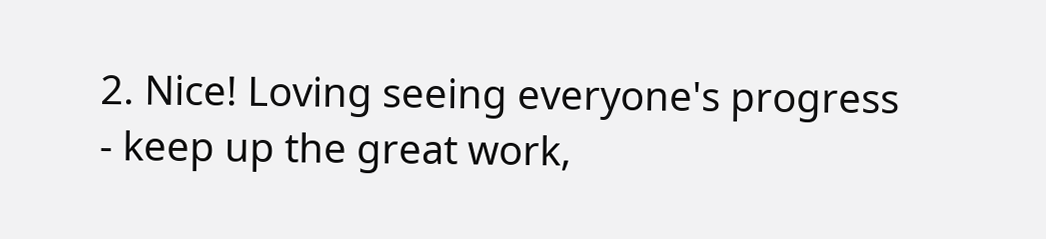2. Nice! Loving seeing everyone's progress - keep up the great work,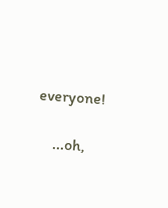everyone!

    ...oh,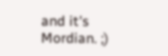and it's Mordian. ;)